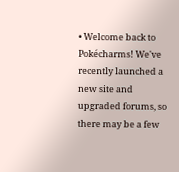• Welcome back to Pokécharms! We've recently launched a new site and upgraded forums, so there may be a few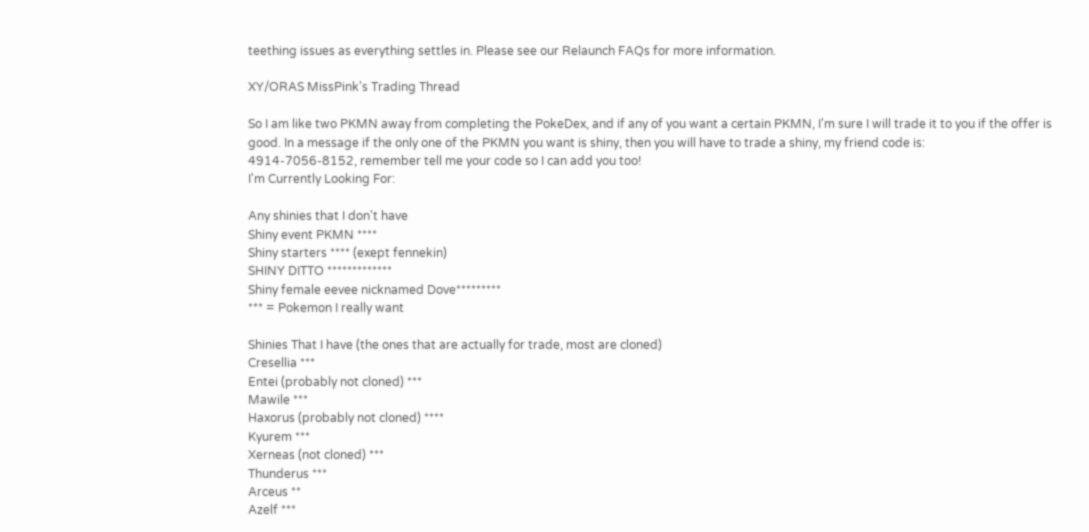teething issues as everything settles in. Please see our Relaunch FAQs for more information.

XY/ORAS MissPink's Trading Thread

So I am like two PKMN away from completing the PokeDex, and if any of you want a certain PKMN, I'm sure I will trade it to you if the offer is good. In a message if the only one of the PKMN you want is shiny, then you will have to trade a shiny, my friend code is:
4914-7056-8152, remember tell me your code so I can add you too!
I'm Currently Looking For:

Any shinies that I don't have
Shiny event PKMN ****
Shiny starters **** (exept fennekin)
SHINY DITTO *************
Shiny female eevee nicknamed Dove*********
*** = Pokemon I really want

Shinies That I have (the ones that are actually for trade, most are cloned)
Cresellia ***
Entei (probably not cloned) ***
Mawile ***
Haxorus (probably not cloned) ****
Kyurem ***
Xerneas (not cloned) ***
Thunderus ***
Arceus **
Azelf ***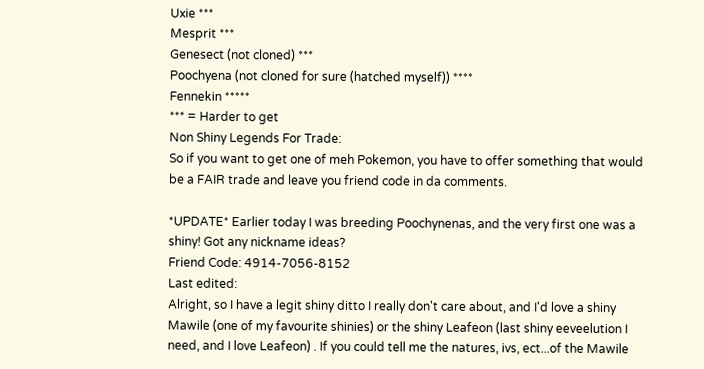Uxie ***
Mesprit ***
Genesect (not cloned) ***
Poochyena (not cloned for sure (hatched myself)) ****
Fennekin *****
*** = Harder to get
Non Shiny Legends For Trade:
So if you want to get one of meh Pokemon, you have to offer something that would be a FAIR trade and leave you friend code in da comments.

*UPDATE* Earlier today I was breeding Poochynenas, and the very first one was a shiny! Got any nickname ideas?
Friend Code: 4914-7056-8152
Last edited:
Alright, so I have a legit shiny ditto I really don't care about, and I'd love a shiny Mawile (one of my favourite shinies) or the shiny Leafeon (last shiny eeveelution I need, and I love Leafeon) . If you could tell me the natures, ivs, ect...of the Mawile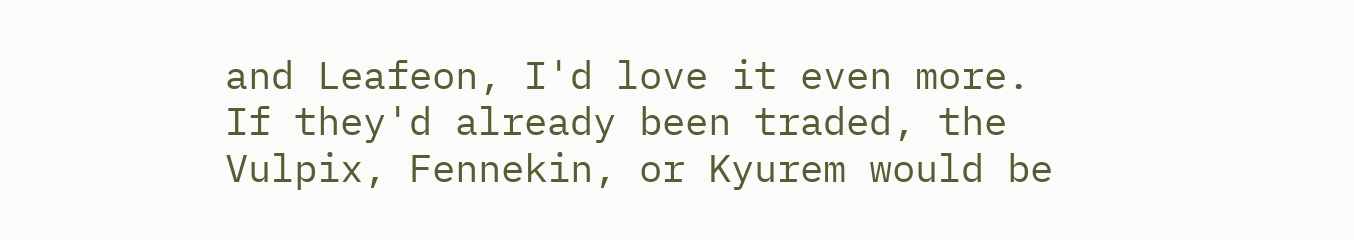and Leafeon, I'd love it even more. If they'd already been traded, the Vulpix, Fennekin, or Kyurem would be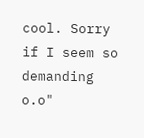cool. Sorry if I seem so demanding o.o"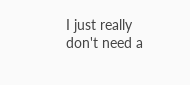I just really don't need a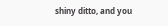shiny ditto, and you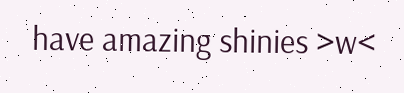have amazing shinies >w<